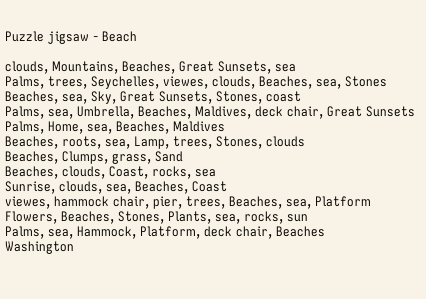Puzzle jigsaw - Beach

clouds, Mountains, Beaches, Great Sunsets, sea
Palms, trees, Seychelles, viewes, clouds, Beaches, sea, Stones
Beaches, sea, Sky, Great Sunsets, Stones, coast
Palms, sea, Umbrella, Beaches, Maldives, deck chair, Great Sunsets
Palms, Home, sea, Beaches, Maldives
Beaches, roots, sea, Lamp, trees, Stones, clouds
Beaches, Clumps, grass, Sand
Beaches, clouds, Coast, rocks, sea
Sunrise, clouds, sea, Beaches, Coast
viewes, hammock chair, pier, trees, Beaches, sea, Platform
Flowers, Beaches, Stones, Plants, sea, rocks, sun
Palms, sea, Hammock, Platform, deck chair, Beaches
Washington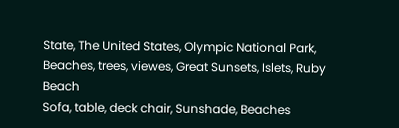State, The United States, Olympic National Park, Beaches, trees, viewes, Great Sunsets, Islets, Ruby Beach
Sofa, table, deck chair, Sunshade, Beaches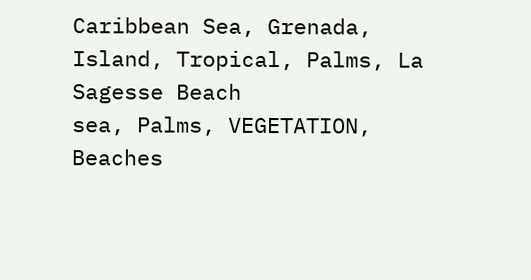Caribbean Sea, Grenada, Island, Tropical, Palms, La Sagesse Beach
sea, Palms, VEGETATION, Beaches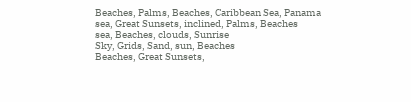Beaches, Palms, Beaches, Caribbean Sea, Panama
sea, Great Sunsets, inclined, Palms, Beaches
sea, Beaches, clouds, Sunrise
Sky, Grids, Sand, sun, Beaches
Beaches, Great Sunsets,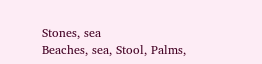Stones, sea
Beaches, sea, Stool, Palms,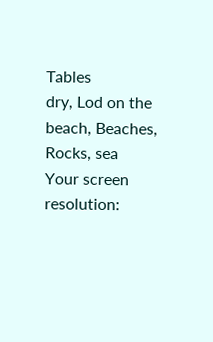Tables
dry, Lod on the beach, Beaches, Rocks, sea
Your screen resolution: